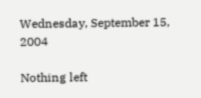Wednesday, September 15, 2004

Nothing left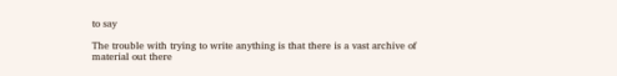to say

The trouble with trying to write anything is that there is a vast archive of material out there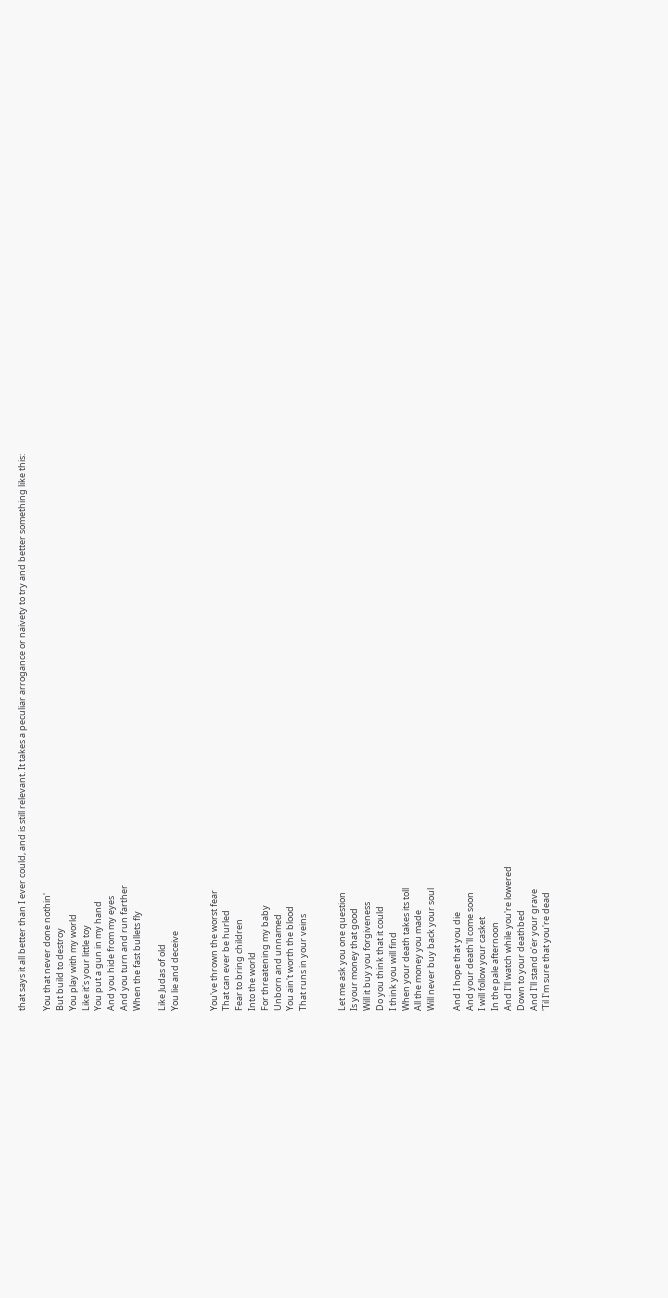that says it all better than I ever could, and is still relevant. It takes a peculiar arrogance or naivety to try and better something like this:

You that never done nothin'
But build to destroy
You play with my world
Like it's your little toy
You put a gun in my hand
And you hide from my eyes
And you turn and run farther
When the fast bullets fly

Like Judas of old
You lie and deceive


You've thrown the worst fear
That can ever be hurled
Fear to bring children
Into the world
For threatening my baby
Unborn and unnamed
You ain't worth the blood
That runs in your veins


Let me ask you one question
Is your money that good
Will it buy you forgiveness
Do you think that it could
I think you will find
When your death takes its toll
All the money you made
Will never buy back your soul

And I hope that you die
And your death'll come soon
I will follow your casket
In the pale afternoon
And I'll watch while you're lowered
Down to your deathbed
And I'll stand o'er your grave
'Til I'm sure that you're dead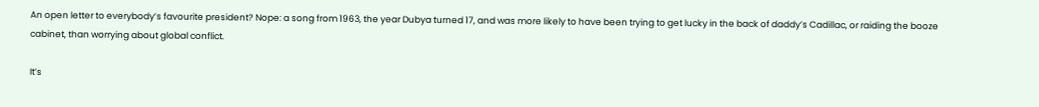An open letter to everybody’s favourite president? Nope: a song from 1963, the year Dubya turned 17, and was more likely to have been trying to get lucky in the back of daddy’s Cadillac, or raiding the booze cabinet, than worrying about global conflict.

It’s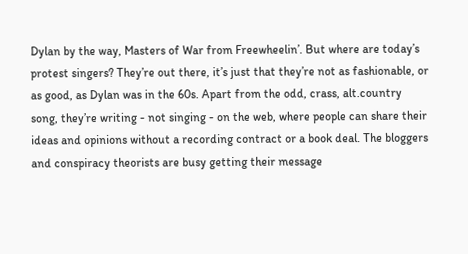Dylan by the way, Masters of War from Freewheelin’. But where are today’s protest singers? They’re out there, it’s just that they’re not as fashionable, or as good, as Dylan was in the 60s. Apart from the odd, crass, alt.country song, they’re writing - not singing - on the web, where people can share their ideas and opinions without a recording contract or a book deal. The bloggers and conspiracy theorists are busy getting their message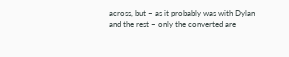across, but – as it probably was with Dylan and the rest – only the converted are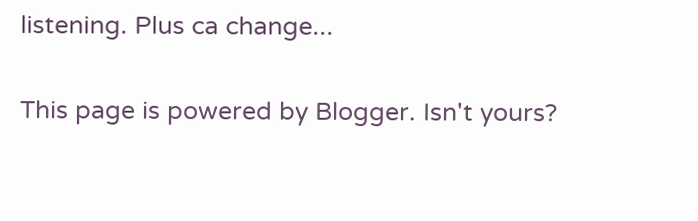listening. Plus ca change...

This page is powered by Blogger. Isn't yours?